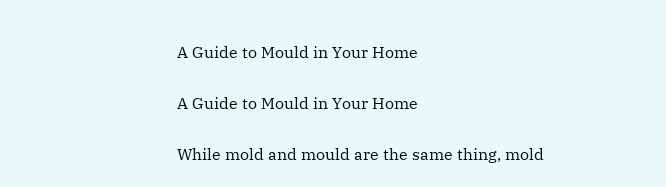A Guide to Mould in Your Home

A Guide to Mould in Your Home

While mold and mould are the same thing, mold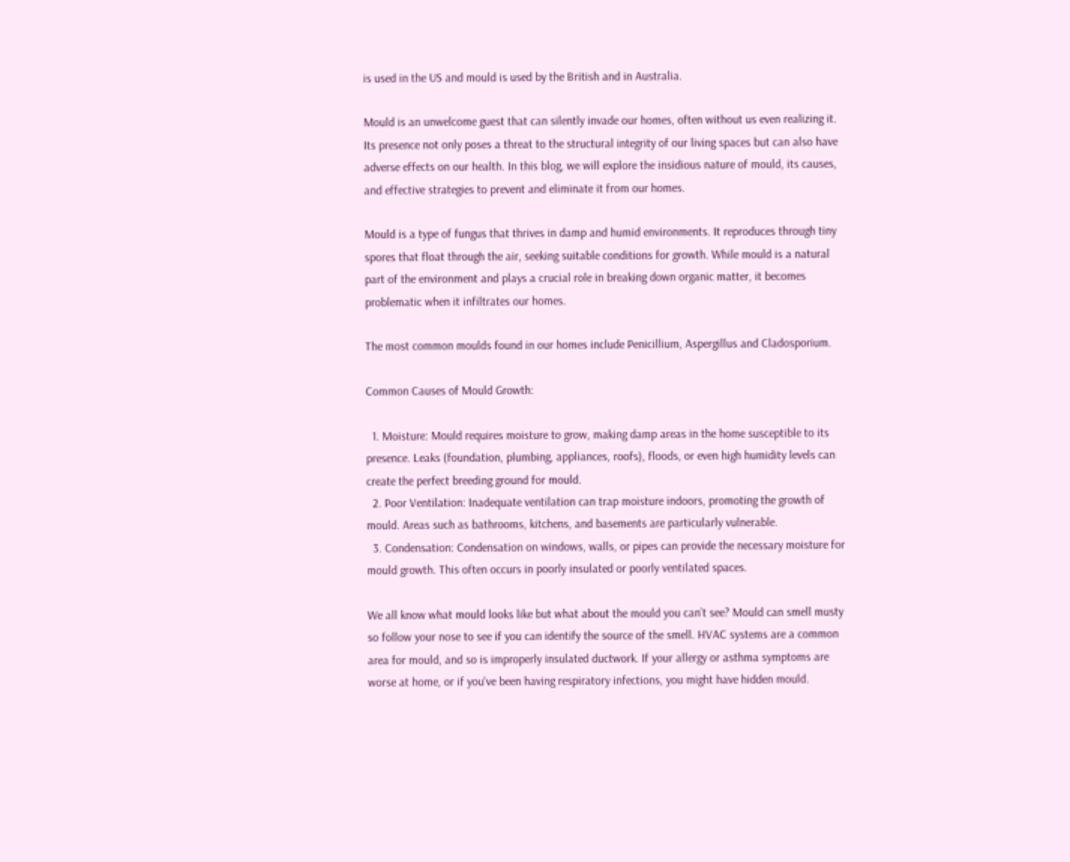is used in the US and mould is used by the British and in Australia.

Mould is an unwelcome guest that can silently invade our homes, often without us even realizing it. Its presence not only poses a threat to the structural integrity of our living spaces but can also have adverse effects on our health. In this blog, we will explore the insidious nature of mould, its causes, and effective strategies to prevent and eliminate it from our homes.

Mould is a type of fungus that thrives in damp and humid environments. It reproduces through tiny spores that float through the air, seeking suitable conditions for growth. While mould is a natural part of the environment and plays a crucial role in breaking down organic matter, it becomes problematic when it infiltrates our homes.

The most common moulds found in our homes include Penicillium, Aspergillus and Cladosporium.

Common Causes of Mould Growth:

  1. Moisture: Mould requires moisture to grow, making damp areas in the home susceptible to its presence. Leaks (foundation, plumbing, appliances, roofs), floods, or even high humidity levels can create the perfect breeding ground for mould.
  2. Poor Ventilation: Inadequate ventilation can trap moisture indoors, promoting the growth of mould. Areas such as bathrooms, kitchens, and basements are particularly vulnerable.
  3. Condensation: Condensation on windows, walls, or pipes can provide the necessary moisture for mould growth. This often occurs in poorly insulated or poorly ventilated spaces.

We all know what mould looks like but what about the mould you can’t see? Mould can smell musty so follow your nose to see if you can identify the source of the smell. HVAC systems are a common area for mould, and so is improperly insulated ductwork. If your allergy or asthma symptoms are worse at home, or if you've been having respiratory infections, you might have hidden mould.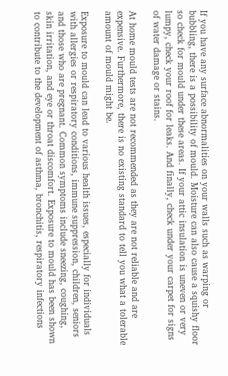If you have any surface abnormalities on your walls such as warping or bubbling, there is a possibility of mould. Moisture can also cause a squishy floor so check for mould under these areas. If your attic insulation is uneven or very lumpy, check your roof for leaks. And finally, check under your carpet for signs of water damage or stains.

At home mould tests are not recommended as they are not reliable and are expensive. Furthermore, there is no existing standard to tell you what a tolerable amount of mould might be.

Exposure to mould can lead to various health issues, especially for individuals with allergies or respiratory conditions, immune suppression, children, seniors and those who are pregnant. Common symptoms include sneezing, coughing, skin irritation, and eye or throat discomfort. Exposure to mould has been shown to contribute to the development of asthma, bronchitis, respiratory infections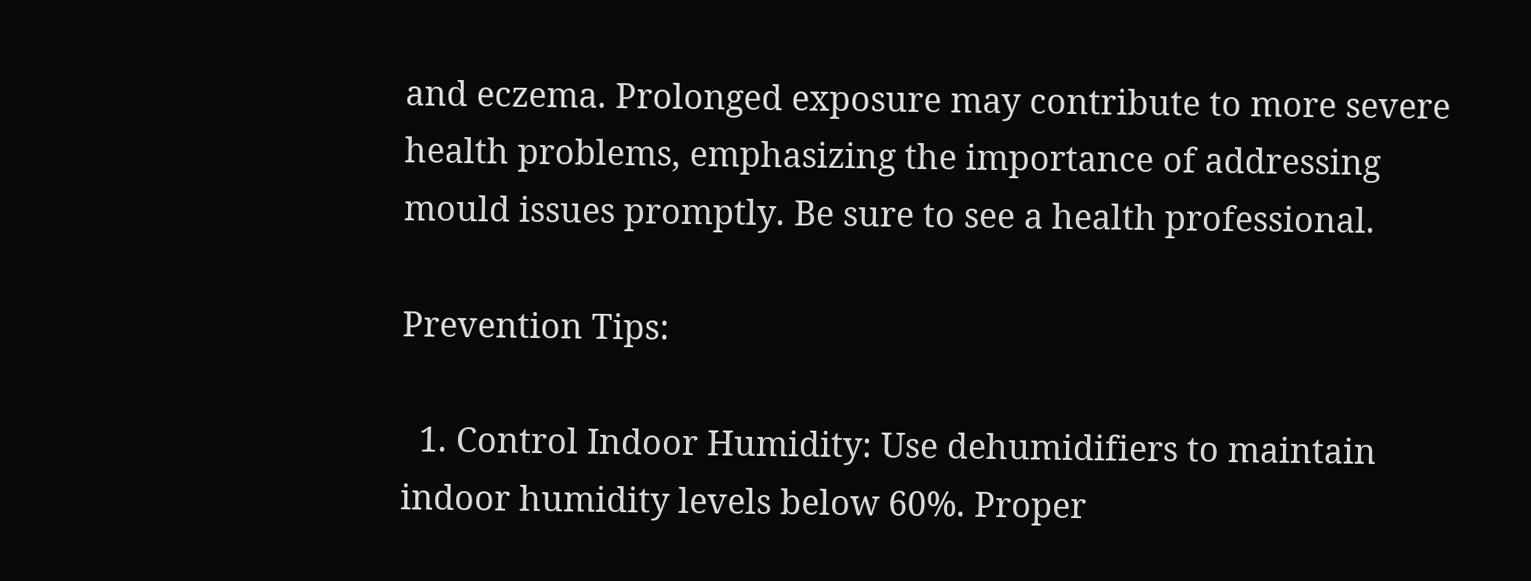and eczema. Prolonged exposure may contribute to more severe health problems, emphasizing the importance of addressing mould issues promptly. Be sure to see a health professional.

Prevention Tips:

  1. Control Indoor Humidity: Use dehumidifiers to maintain indoor humidity levels below 60%. Proper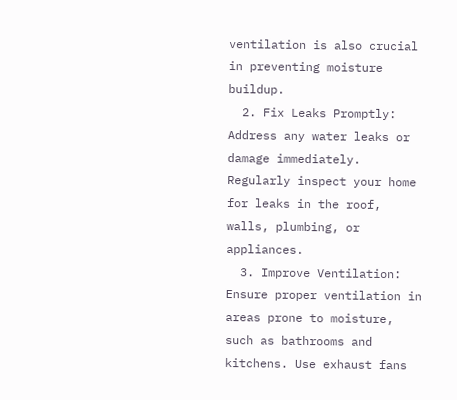ventilation is also crucial in preventing moisture buildup.
  2. Fix Leaks Promptly: Address any water leaks or damage immediately. Regularly inspect your home for leaks in the roof, walls, plumbing, or appliances.
  3. Improve Ventilation: Ensure proper ventilation in areas prone to moisture, such as bathrooms and kitchens. Use exhaust fans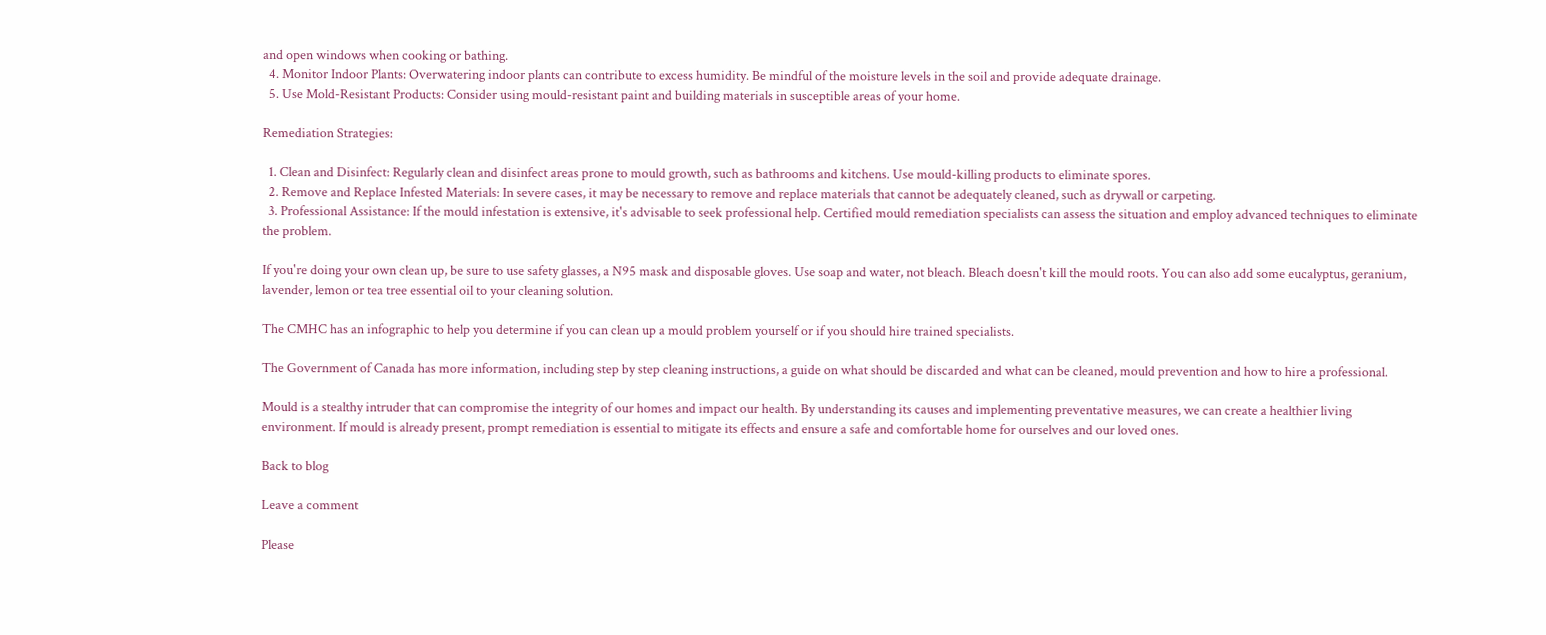and open windows when cooking or bathing.
  4. Monitor Indoor Plants: Overwatering indoor plants can contribute to excess humidity. Be mindful of the moisture levels in the soil and provide adequate drainage.
  5. Use Mold-Resistant Products: Consider using mould-resistant paint and building materials in susceptible areas of your home.

Remediation Strategies:

  1. Clean and Disinfect: Regularly clean and disinfect areas prone to mould growth, such as bathrooms and kitchens. Use mould-killing products to eliminate spores.
  2. Remove and Replace Infested Materials: In severe cases, it may be necessary to remove and replace materials that cannot be adequately cleaned, such as drywall or carpeting.
  3. Professional Assistance: If the mould infestation is extensive, it's advisable to seek professional help. Certified mould remediation specialists can assess the situation and employ advanced techniques to eliminate the problem.

If you're doing your own clean up, be sure to use safety glasses, a N95 mask and disposable gloves. Use soap and water, not bleach. Bleach doesn't kill the mould roots. You can also add some eucalyptus, geranium, lavender, lemon or tea tree essential oil to your cleaning solution.

The CMHC has an infographic to help you determine if you can clean up a mould problem yourself or if you should hire trained specialists.

The Government of Canada has more information, including step by step cleaning instructions, a guide on what should be discarded and what can be cleaned, mould prevention and how to hire a professional.

Mould is a stealthy intruder that can compromise the integrity of our homes and impact our health. By understanding its causes and implementing preventative measures, we can create a healthier living environment. If mould is already present, prompt remediation is essential to mitigate its effects and ensure a safe and comfortable home for ourselves and our loved ones.

Back to blog

Leave a comment

Please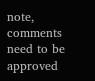note, comments need to be approved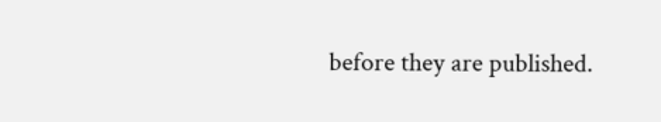before they are published.